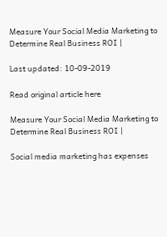Measure Your Social Media Marketing to Determine Real Business ROI |

Last updated: 10-09-2019

Read original article here

Measure Your Social Media Marketing to Determine Real Business ROI |

Social media marketing has expenses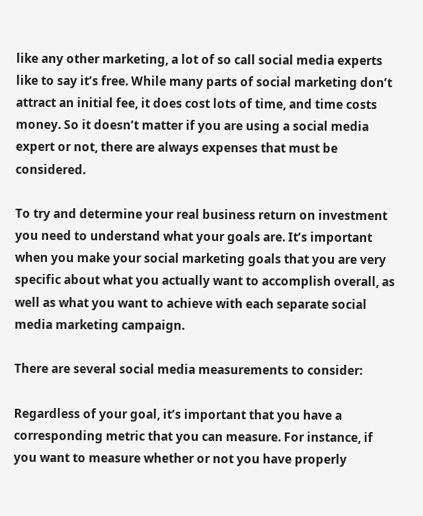like any other marketing, a lot of so call social media experts like to say it’s free. While many parts of social marketing don’t attract an initial fee, it does cost lots of time, and time costs money. So it doesn’t matter if you are using a social media expert or not, there are always expenses that must be considered.

To try and determine your real business return on investment you need to understand what your goals are. It’s important when you make your social marketing goals that you are very specific about what you actually want to accomplish overall, as well as what you want to achieve with each separate social media marketing campaign.

There are several social media measurements to consider:

Regardless of your goal, it’s important that you have a corresponding metric that you can measure. For instance, if you want to measure whether or not you have properly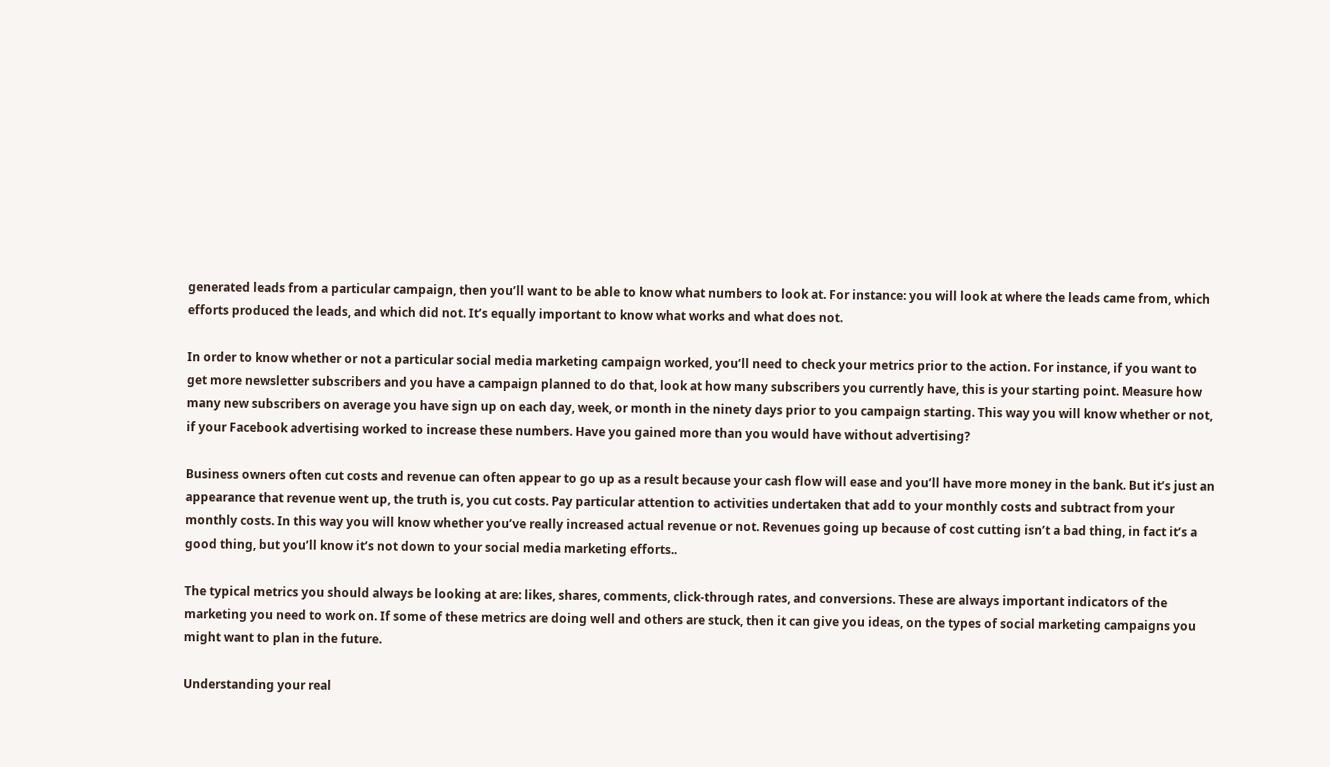generated leads from a particular campaign, then you’ll want to be able to know what numbers to look at. For instance: you will look at where the leads came from, which efforts produced the leads, and which did not. It’s equally important to know what works and what does not.

In order to know whether or not a particular social media marketing campaign worked, you’ll need to check your metrics prior to the action. For instance, if you want to get more newsletter subscribers and you have a campaign planned to do that, look at how many subscribers you currently have, this is your starting point. Measure how many new subscribers on average you have sign up on each day, week, or month in the ninety days prior to you campaign starting. This way you will know whether or not, if your Facebook advertising worked to increase these numbers. Have you gained more than you would have without advertising?

Business owners often cut costs and revenue can often appear to go up as a result because your cash flow will ease and you’ll have more money in the bank. But it’s just an appearance that revenue went up, the truth is, you cut costs. Pay particular attention to activities undertaken that add to your monthly costs and subtract from your monthly costs. In this way you will know whether you’ve really increased actual revenue or not. Revenues going up because of cost cutting isn’t a bad thing, in fact it’s a good thing, but you’ll know it’s not down to your social media marketing efforts..

The typical metrics you should always be looking at are: likes, shares, comments, click-through rates, and conversions. These are always important indicators of the marketing you need to work on. If some of these metrics are doing well and others are stuck, then it can give you ideas, on the types of social marketing campaigns you might want to plan in the future.

Understanding your real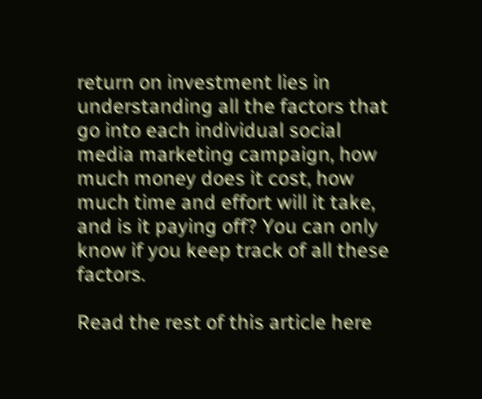return on investment lies in understanding all the factors that go into each individual social media marketing campaign, how much money does it cost, how much time and effort will it take, and is it paying off? You can only know if you keep track of all these factors.

Read the rest of this article here